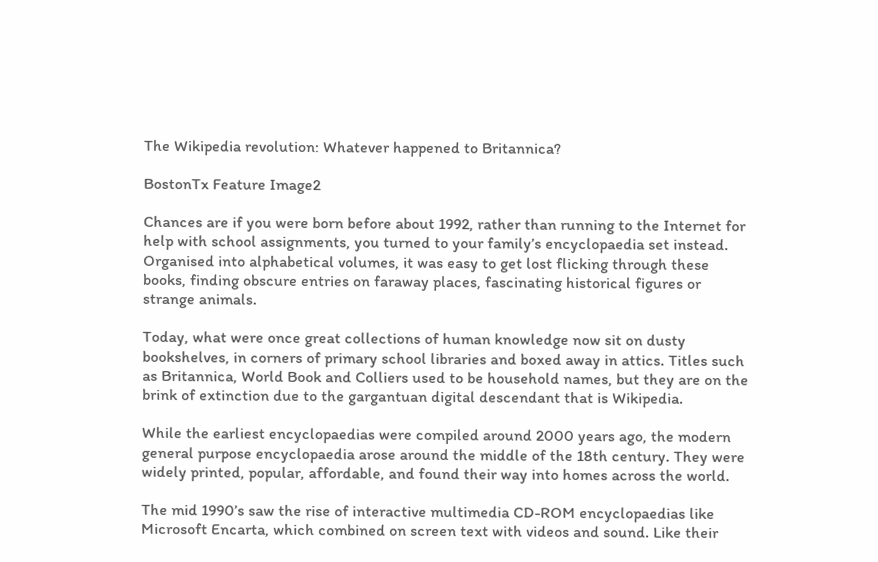The Wikipedia revolution: Whatever happened to Britannica?

BostonTx Feature Image2

Chances are if you were born before about 1992, rather than running to the Internet for help with school assignments, you turned to your family’s encyclopaedia set instead. Organised into alphabetical volumes, it was easy to get lost flicking through these books, finding obscure entries on faraway places, fascinating historical figures or strange animals.

Today, what were once great collections of human knowledge now sit on dusty bookshelves, in corners of primary school libraries and boxed away in attics. Titles such as Britannica, World Book and Colliers used to be household names, but they are on the brink of extinction due to the gargantuan digital descendant that is Wikipedia.

While the earliest encyclopaedias were compiled around 2000 years ago, the modern general purpose encyclopaedia arose around the middle of the 18th century. They were widely printed, popular, affordable, and found their way into homes across the world.

The mid 1990’s saw the rise of interactive multimedia CD-ROM encyclopaedias like Microsoft Encarta, which combined on screen text with videos and sound. Like their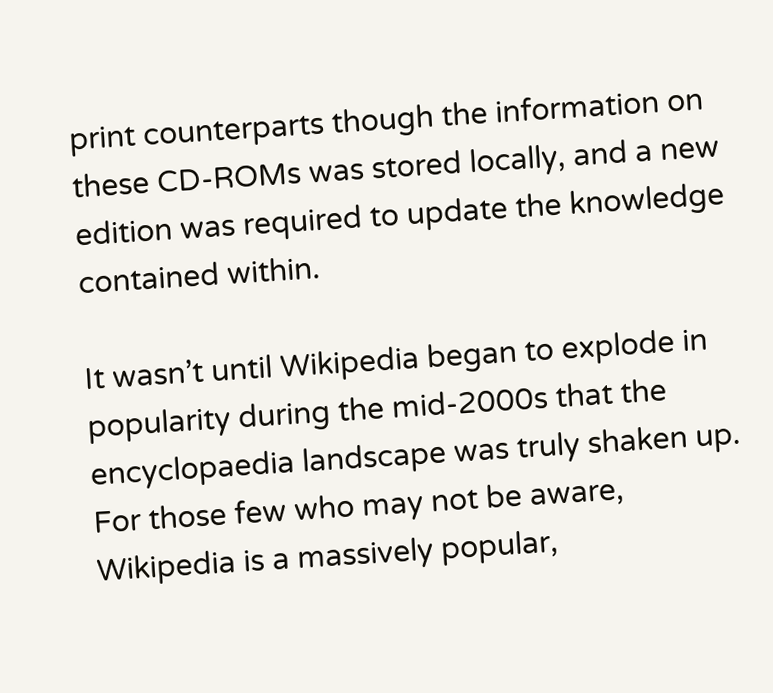print counterparts though the information on these CD-ROMs was stored locally, and a new edition was required to update the knowledge contained within.

It wasn’t until Wikipedia began to explode in popularity during the mid-2000s that the encyclopaedia landscape was truly shaken up. For those few who may not be aware, Wikipedia is a massively popular,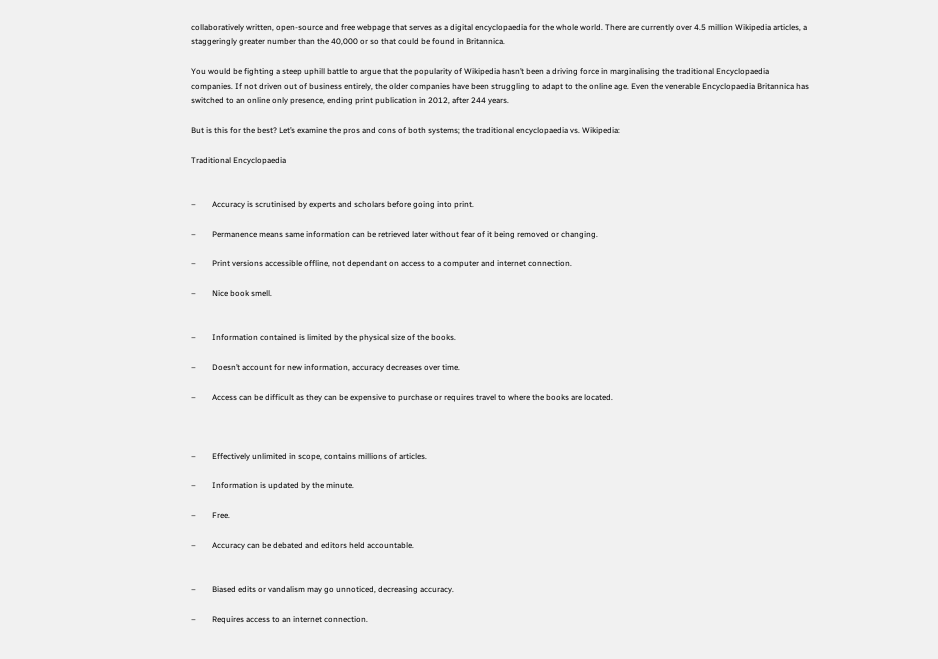collaboratively written, open-source and free webpage that serves as a digital encyclopaedia for the whole world. There are currently over 4.5 million Wikipedia articles, a staggeringly greater number than the 40,000 or so that could be found in Britannica.

You would be fighting a steep uphill battle to argue that the popularity of Wikipedia hasn’t been a driving force in marginalising the traditional Encyclopaedia companies. If not driven out of business entirely, the older companies have been struggling to adapt to the online age. Even the venerable Encyclopaedia Britannica has switched to an online only presence, ending print publication in 2012, after 244 years.

But is this for the best? Let’s examine the pros and cons of both systems; the traditional encyclopaedia vs. Wikipedia:

Traditional Encyclopaedia


–        Accuracy is scrutinised by experts and scholars before going into print.

–        Permanence means same information can be retrieved later without fear of it being removed or changing.

–        Print versions accessible offline, not dependant on access to a computer and internet connection.

–        Nice book smell.


–        Information contained is limited by the physical size of the books.

–        Doesn’t account for new information, accuracy decreases over time.

–        Access can be difficult as they can be expensive to purchase or requires travel to where the books are located.



–        Effectively unlimited in scope, contains millions of articles.

–        Information is updated by the minute.

–        Free.

–        Accuracy can be debated and editors held accountable.


–        Biased edits or vandalism may go unnoticed, decreasing accuracy.

–        Requires access to an internet connection.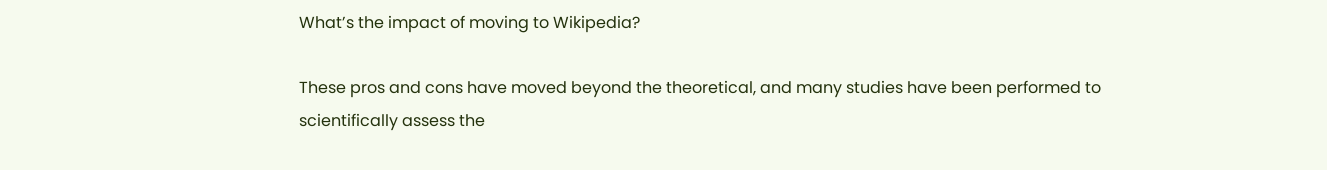What’s the impact of moving to Wikipedia?

These pros and cons have moved beyond the theoretical, and many studies have been performed to scientifically assess the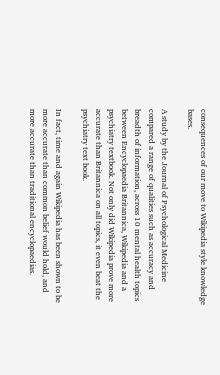consequences of our move to Wikipedia style knowledge bases.

A study by the Journal of Psychological Medicine compared a range of qualities such as accuracy and breadth of information, across 10 mental health topics between Encyclopaedia Britannica, Wikipedia and a psychiatry textbook. Not only did Wikipedia prove more accurate than Britannica on all topics, it even beat the psychiatry text book.

In fact, time and again Wikipedia has been shown to be more accurate than common belief would hold, and more accurate than traditional encyclopaedias.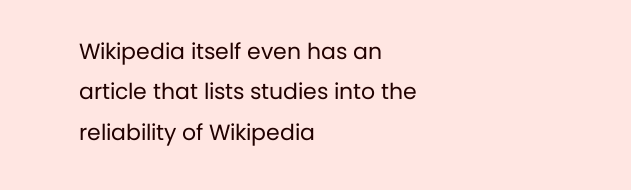Wikipedia itself even has an article that lists studies into the reliability of Wikipedia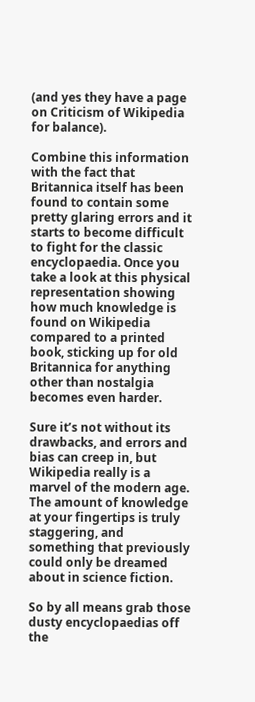(and yes they have a page on Criticism of Wikipedia for balance).

Combine this information with the fact that Britannica itself has been found to contain some pretty glaring errors and it starts to become difficult to fight for the classic encyclopaedia. Once you take a look at this physical representation showing how much knowledge is found on Wikipedia compared to a printed book, sticking up for old Britannica for anything other than nostalgia becomes even harder.

Sure it’s not without its drawbacks, and errors and bias can creep in, but Wikipedia really is a marvel of the modern age. The amount of knowledge at your fingertips is truly staggering, and something that previously could only be dreamed about in science fiction.

So by all means grab those dusty encyclopaedias off the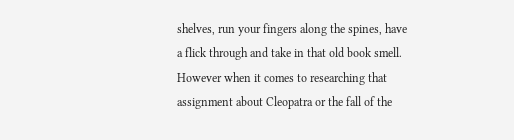shelves, run your fingers along the spines, have a flick through and take in that old book smell. However when it comes to researching that assignment about Cleopatra or the fall of the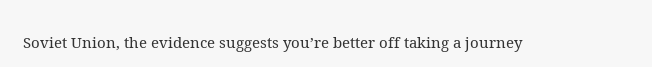Soviet Union, the evidence suggests you’re better off taking a journey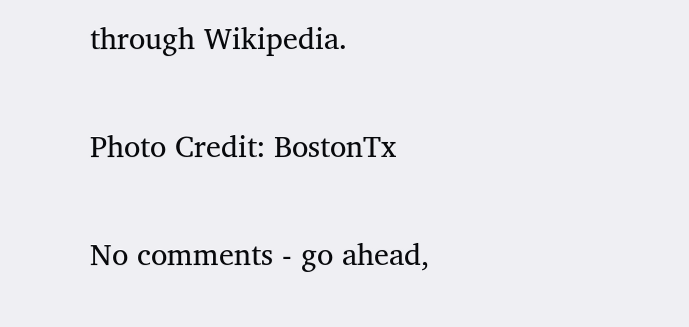through Wikipedia.

Photo Credit: BostonTx

No comments - go ahead,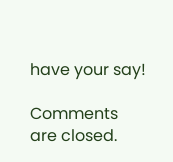have your say!

Comments are closed.